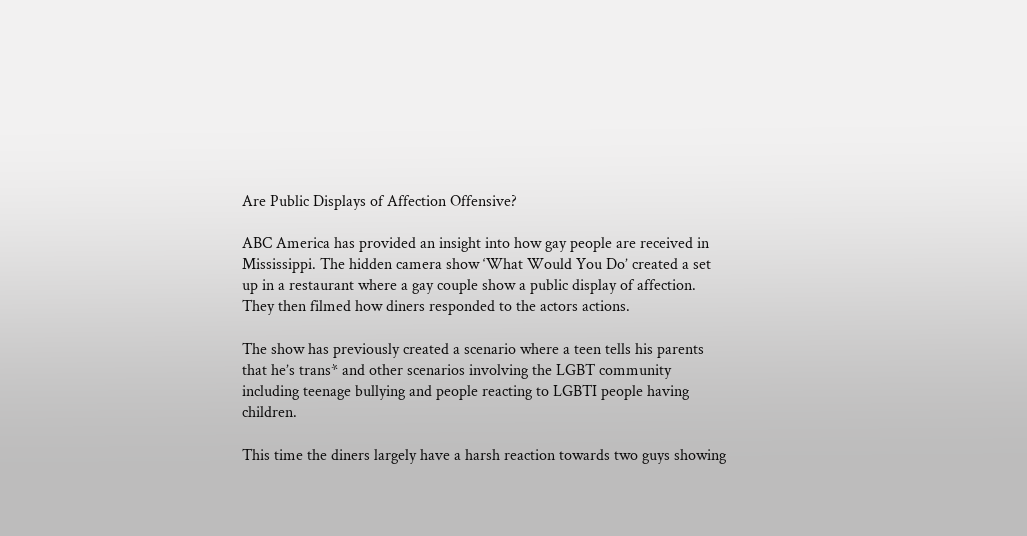Are Public Displays of Affection Offensive?

ABC America has provided an insight into how gay people are received in Mississippi. The hidden camera show ‘What Would You Do’ created a set up in a restaurant where a gay couple show a public display of affection. They then filmed how diners responded to the actors actions.

The show has previously created a scenario where a teen tells his parents that he’s trans* and other scenarios involving the LGBT community including teenage bullying and people reacting to LGBTI people having children.

This time the diners largely have a harsh reaction towards two guys showing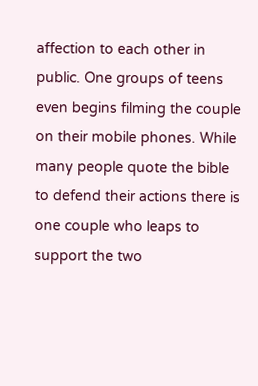affection to each other in public. One groups of teens even begins filming the couple on their mobile phones. While many people quote the bible to defend their actions there is one couple who leaps to support the two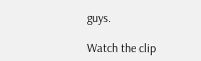guys.

Watch the clip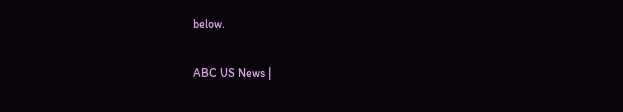below.

ABC US News |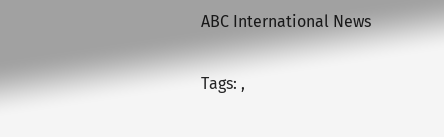ABC International News

Tags: ,